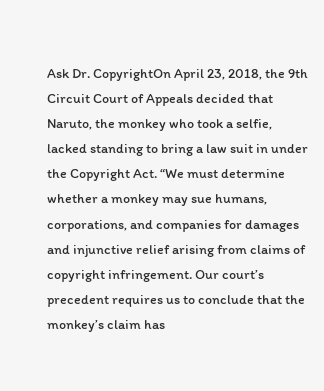Ask Dr. CopyrightOn April 23, 2018, the 9th Circuit Court of Appeals decided that Naruto, the monkey who took a selfie, lacked standing to bring a law suit in under the Copyright Act. “We must determine whether a monkey may sue humans, corporations, and companies for damages and injunctive relief arising from claims of copyright infringement. Our court’s precedent requires us to conclude that the monkey’s claim has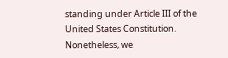standing under Article III of the United States Constitution. Nonetheless, we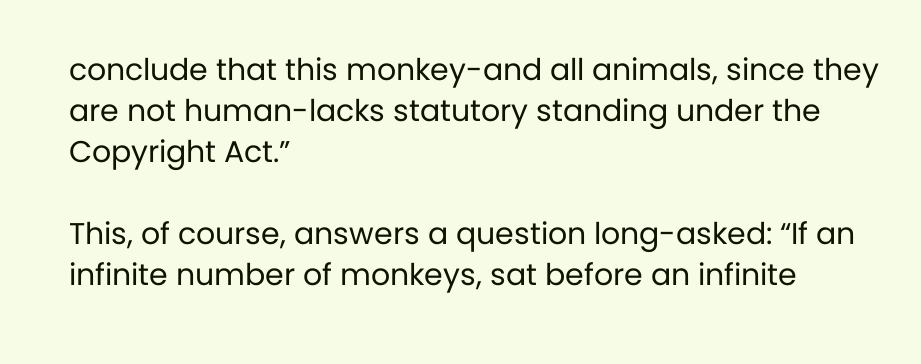conclude that this monkey-and all animals, since they are not human-lacks statutory standing under the Copyright Act.”

This, of course, answers a question long-asked: “If an infinite number of monkeys, sat before an infinite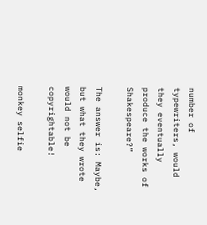number of typewriters, would they eventually produce the works of Shakespeare?”

The answer is: Maybe, but what they wrote would not be copyrightable!

monkey selfie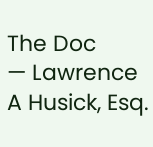The Doc
— Lawrence A Husick, Esq.